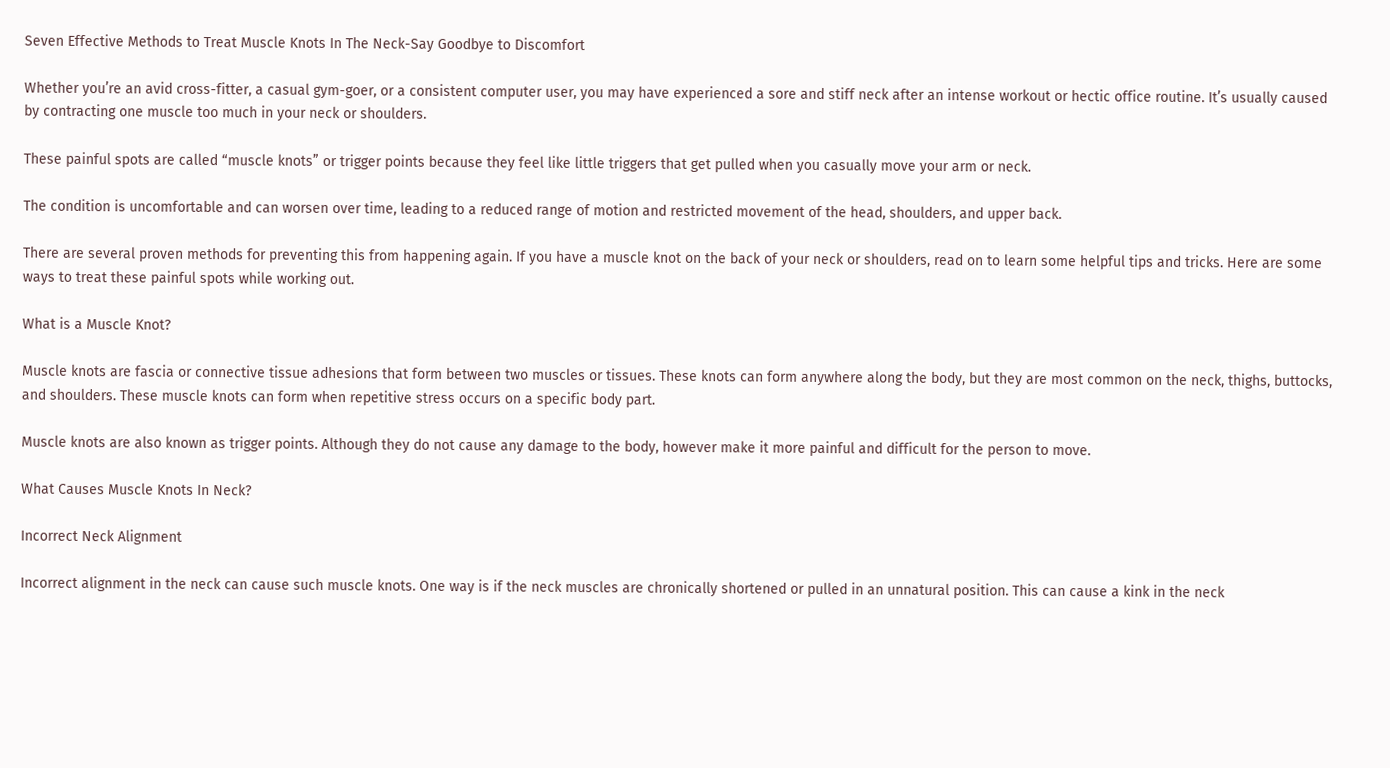Seven Effective Methods to Treat Muscle Knots In The Neck-Say Goodbye to Discomfort

Whether you’re an avid cross-fitter, a casual gym-goer, or a consistent computer user, you may have experienced a sore and stiff neck after an intense workout or hectic office routine. It’s usually caused by contracting one muscle too much in your neck or shoulders.

These painful spots are called “muscle knots” or trigger points because they feel like little triggers that get pulled when you casually move your arm or neck.

The condition is uncomfortable and can worsen over time, leading to a reduced range of motion and restricted movement of the head, shoulders, and upper back.

There are several proven methods for preventing this from happening again. If you have a muscle knot on the back of your neck or shoulders, read on to learn some helpful tips and tricks. Here are some ways to treat these painful spots while working out.

What is a Muscle Knot?

Muscle knots are fascia or connective tissue adhesions that form between two muscles or tissues. These knots can form anywhere along the body, but they are most common on the neck, thighs, buttocks, and shoulders. These muscle knots can form when repetitive stress occurs on a specific body part.

Muscle knots are also known as trigger points. Although they do not cause any damage to the body, however make it more painful and difficult for the person to move.

What Causes Muscle Knots In Neck?

Incorrect Neck Alignment

Incorrect alignment in the neck can cause such muscle knots. One way is if the neck muscles are chronically shortened or pulled in an unnatural position. This can cause a kink in the neck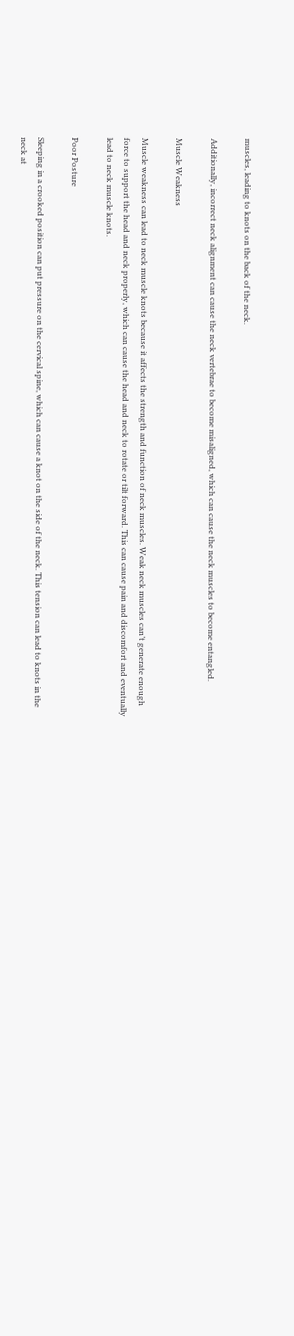muscles, leading to knots on the back of the neck.

Additionally, incorrect neck alignment can cause the neck vertebrae to become misaligned, which can cause the neck muscles to become entangled.

Muscle Weakness

Muscle weakness can lead to neck muscle knots because it affects the strength and function of neck muscles. Weak neck muscles can’t generate enough force to support the head and neck properly, which can cause the head and neck to rotate or tilt forward. This can cause pain and discomfort and eventually lead to neck muscle knots.

Poor Posture

Sleeping in a crooked position can put pressure on the cervical spine, which can cause a knot on the side of the neck. This tension can lead to knots in the neck at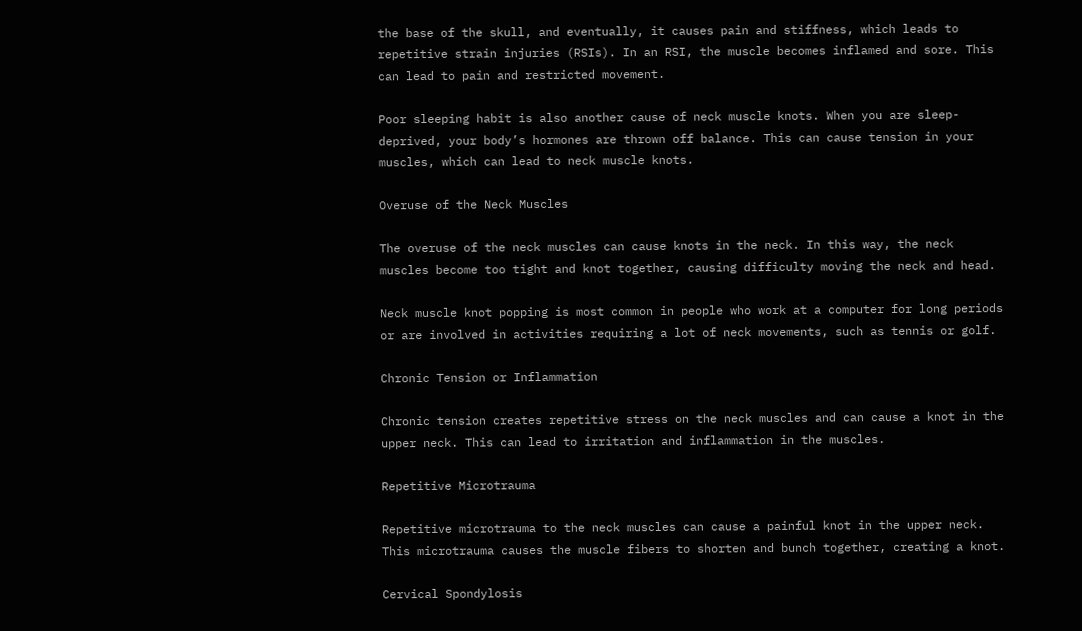the base of the skull, and eventually, it causes pain and stiffness, which leads to repetitive strain injuries (RSIs). In an RSI, the muscle becomes inflamed and sore. This can lead to pain and restricted movement.

Poor sleeping habit is also another cause of neck muscle knots. When you are sleep-deprived, your body’s hormones are thrown off balance. This can cause tension in your muscles, which can lead to neck muscle knots.

Overuse of the Neck Muscles

The overuse of the neck muscles can cause knots in the neck. In this way, the neck muscles become too tight and knot together, causing difficulty moving the neck and head.

Neck muscle knot popping is most common in people who work at a computer for long periods or are involved in activities requiring a lot of neck movements, such as tennis or golf.

Chronic Tension or Inflammation

Chronic tension creates repetitive stress on the neck muscles and can cause a knot in the upper neck. This can lead to irritation and inflammation in the muscles.

Repetitive Microtrauma

Repetitive microtrauma to the neck muscles can cause a painful knot in the upper neck. This microtrauma causes the muscle fibers to shorten and bunch together, creating a knot.

Cervical Spondylosis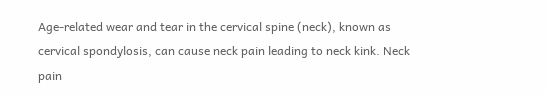Age-related wear and tear in the cervical spine (neck), known as cervical spondylosis, can cause neck pain leading to neck kink. Neck pain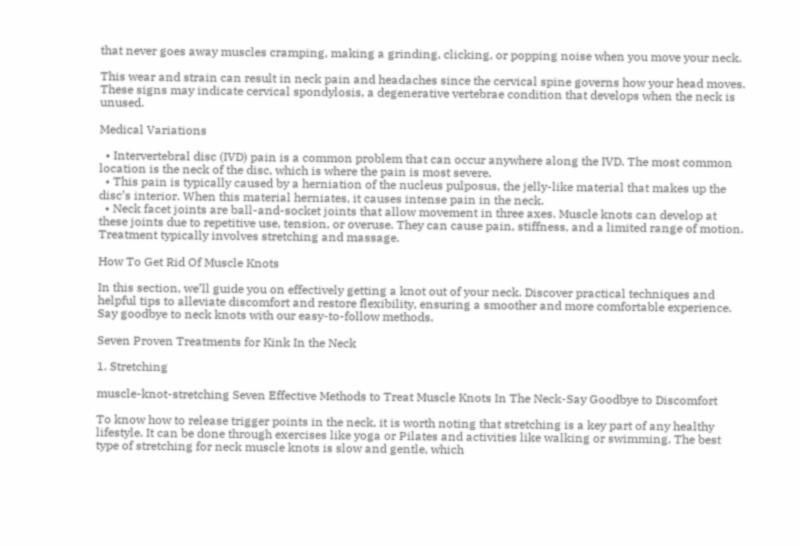that never goes away muscles cramping, making a grinding, clicking, or popping noise when you move your neck.

This wear and strain can result in neck pain and headaches since the cervical spine governs how your head moves. These signs may indicate cervical spondylosis, a degenerative vertebrae condition that develops when the neck is unused.

Medical Variations

  • Intervertebral disc (IVD) pain is a common problem that can occur anywhere along the IVD. The most common location is the neck of the disc, which is where the pain is most severe.
  • This pain is typically caused by a herniation of the nucleus pulposus, the jelly-like material that makes up the disc’s interior. When this material herniates, it causes intense pain in the neck.
  • Neck facet joints are ball-and-socket joints that allow movement in three axes. Muscle knots can develop at these joints due to repetitive use, tension, or overuse. They can cause pain, stiffness, and a limited range of motion. Treatment typically involves stretching and massage.

How To Get Rid Of Muscle Knots

In this section, we’ll guide you on effectively getting a knot out of your neck. Discover practical techniques and helpful tips to alleviate discomfort and restore flexibility, ensuring a smoother and more comfortable experience. Say goodbye to neck knots with our easy-to-follow methods.

Seven Proven Treatments for Kink In the Neck

1. Stretching

muscle-knot-stretching Seven Effective Methods to Treat Muscle Knots In The Neck-Say Goodbye to Discomfort

To know how to release trigger points in the neck, it is worth noting that stretching is a key part of any healthy lifestyle. It can be done through exercises like yoga or Pilates and activities like walking or swimming. The best type of stretching for neck muscle knots is slow and gentle, which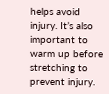helps avoid injury. It’s also important to warm up before stretching to prevent injury.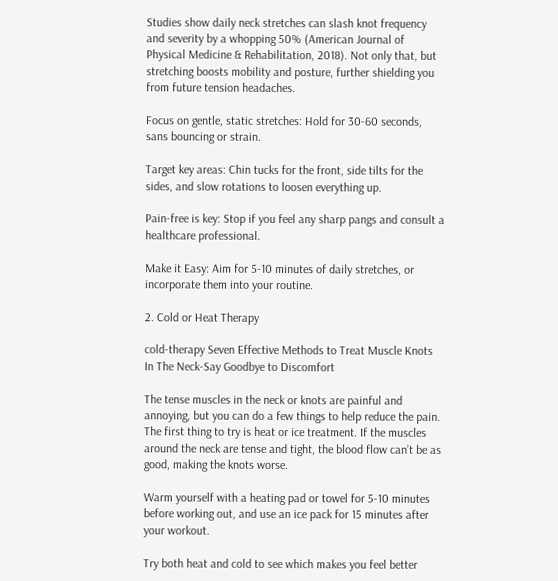Studies show daily neck stretches can slash knot frequency and severity by a whopping 50% (American Journal of Physical Medicine & Rehabilitation, 2018). Not only that, but stretching boosts mobility and posture, further shielding you from future tension headaches.

Focus on gentle, static stretches: Hold for 30-60 seconds, sans bouncing or strain.

Target key areas: Chin tucks for the front, side tilts for the sides, and slow rotations to loosen everything up.

Pain-free is key: Stop if you feel any sharp pangs and consult a healthcare professional.

Make it Easy: Aim for 5-10 minutes of daily stretches, or incorporate them into your routine.

2. Cold or Heat Therapy

cold-therapy Seven Effective Methods to Treat Muscle Knots In The Neck-Say Goodbye to Discomfort

The tense muscles in the neck or knots are painful and annoying, but you can do a few things to help reduce the pain. The first thing to try is heat or ice treatment. If the muscles around the neck are tense and tight, the blood flow can’t be as good, making the knots worse.

Warm yourself with a heating pad or towel for 5-10 minutes before working out, and use an ice pack for 15 minutes after your workout.

Try both heat and cold to see which makes you feel better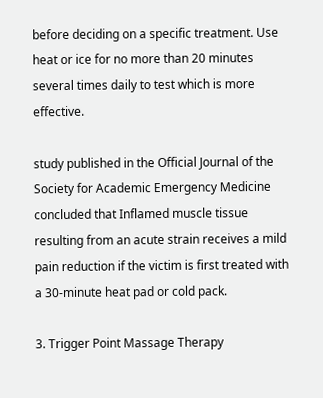before deciding on a specific treatment. Use heat or ice for no more than 20 minutes several times daily to test which is more effective.

study published in the Official Journal of the Society for Academic Emergency Medicine concluded that Inflamed muscle tissue resulting from an acute strain receives a mild pain reduction if the victim is first treated with a 30-minute heat pad or cold pack.

3. Trigger Point Massage Therapy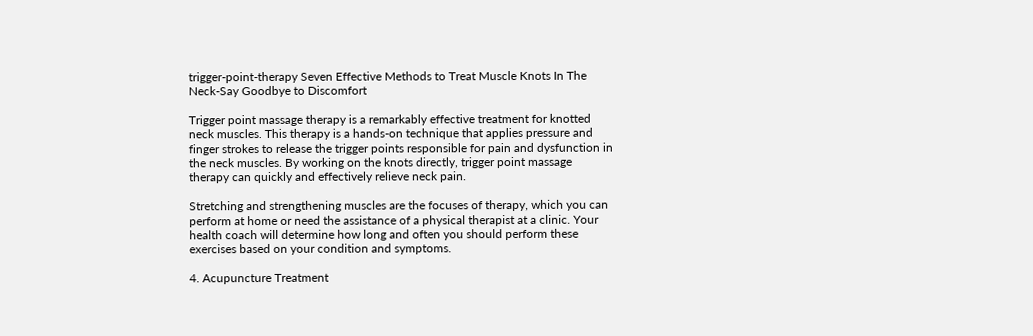trigger-point-therapy Seven Effective Methods to Treat Muscle Knots In The Neck-Say Goodbye to Discomfort

Trigger point massage therapy is a remarkably effective treatment for knotted neck muscles. This therapy is a hands-on technique that applies pressure and finger strokes to release the trigger points responsible for pain and dysfunction in the neck muscles. By working on the knots directly, trigger point massage therapy can quickly and effectively relieve neck pain.

Stretching and strengthening muscles are the focuses of therapy, which you can perform at home or need the assistance of a physical therapist at a clinic. Your health coach will determine how long and often you should perform these exercises based on your condition and symptoms.

4. Acupuncture Treatment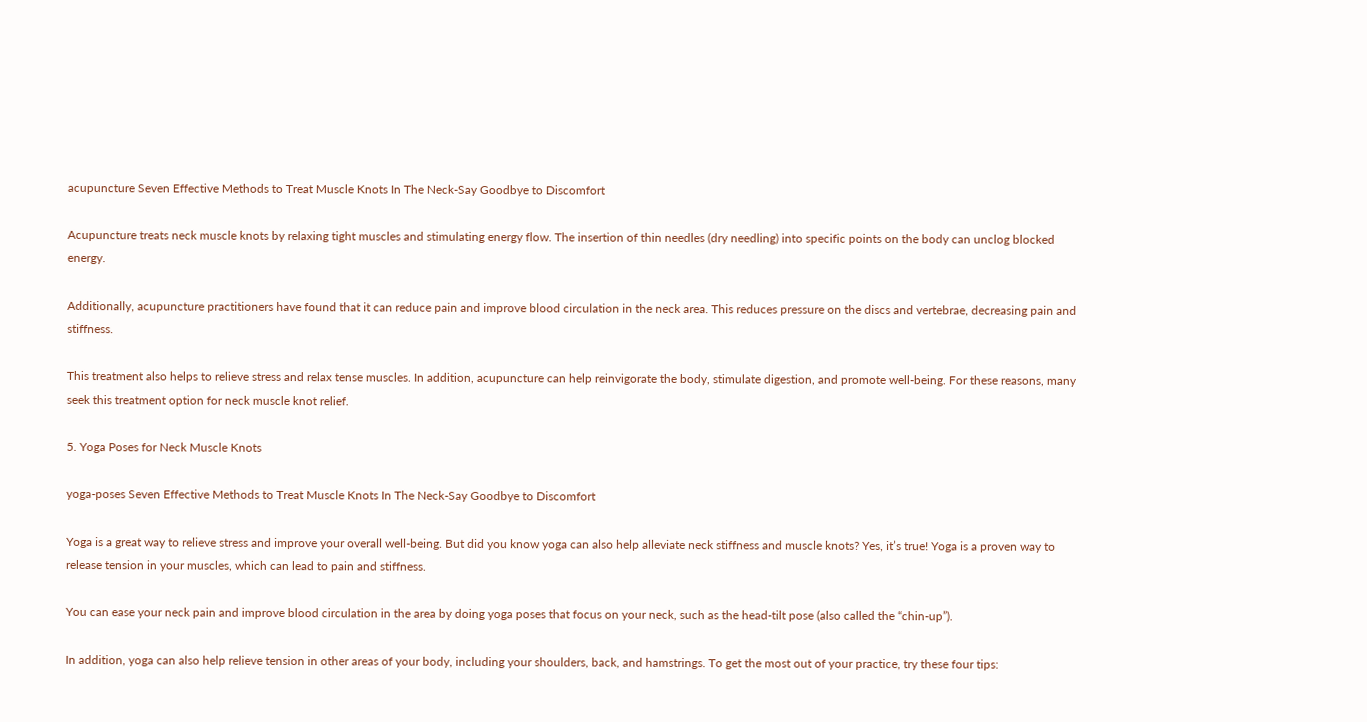acupuncture Seven Effective Methods to Treat Muscle Knots In The Neck-Say Goodbye to Discomfort

Acupuncture treats neck muscle knots by relaxing tight muscles and stimulating energy flow. The insertion of thin needles (dry needling) into specific points on the body can unclog blocked energy.

Additionally, acupuncture practitioners have found that it can reduce pain and improve blood circulation in the neck area. This reduces pressure on the discs and vertebrae, decreasing pain and stiffness.

This treatment also helps to relieve stress and relax tense muscles. In addition, acupuncture can help reinvigorate the body, stimulate digestion, and promote well-being. For these reasons, many seek this treatment option for neck muscle knot relief.

5. Yoga Poses for Neck Muscle Knots

yoga-poses Seven Effective Methods to Treat Muscle Knots In The Neck-Say Goodbye to Discomfort

Yoga is a great way to relieve stress and improve your overall well-being. But did you know yoga can also help alleviate neck stiffness and muscle knots? Yes, it’s true! Yoga is a proven way to release tension in your muscles, which can lead to pain and stiffness.

You can ease your neck pain and improve blood circulation in the area by doing yoga poses that focus on your neck, such as the head-tilt pose (also called the “chin-up”).

In addition, yoga can also help relieve tension in other areas of your body, including your shoulders, back, and hamstrings. To get the most out of your practice, try these four tips: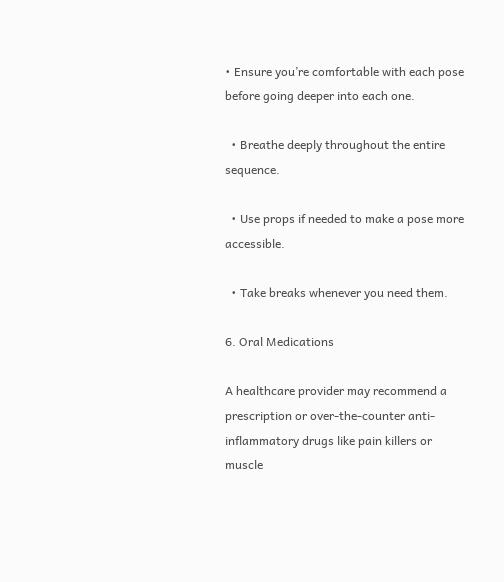• Ensure you’re comfortable with each pose before going deeper into each one.

  • Breathe deeply throughout the entire sequence.

  • Use props if needed to make a pose more accessible.

  • Take breaks whenever you need them.

6. Oral Medications

A healthcare provider may recommend a prescription or over-the-counter anti-inflammatory drugs like pain killers or muscle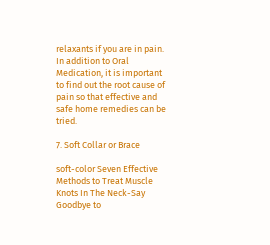relaxants if you are in pain. In addition to Oral Medication, it is important to find out the root cause of pain so that effective and safe home remedies can be tried.

7. Soft Collar or Brace

soft-color Seven Effective Methods to Treat Muscle Knots In The Neck-Say Goodbye to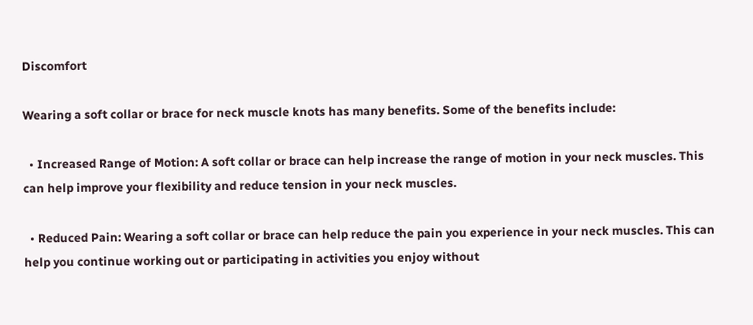Discomfort

Wearing a soft collar or brace for neck muscle knots has many benefits. Some of the benefits include:

  • Increased Range of Motion: A soft collar or brace can help increase the range of motion in your neck muscles. This can help improve your flexibility and reduce tension in your neck muscles.

  • Reduced Pain: Wearing a soft collar or brace can help reduce the pain you experience in your neck muscles. This can help you continue working out or participating in activities you enjoy without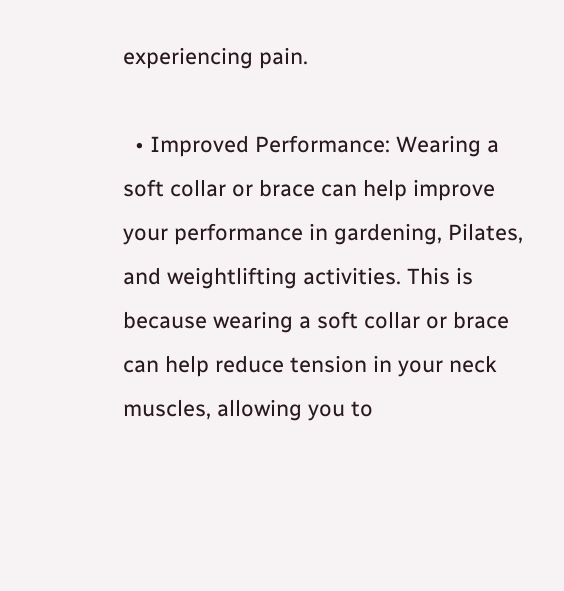experiencing pain.

  • Improved Performance: Wearing a soft collar or brace can help improve your performance in gardening, Pilates, and weightlifting activities. This is because wearing a soft collar or brace can help reduce tension in your neck muscles, allowing you to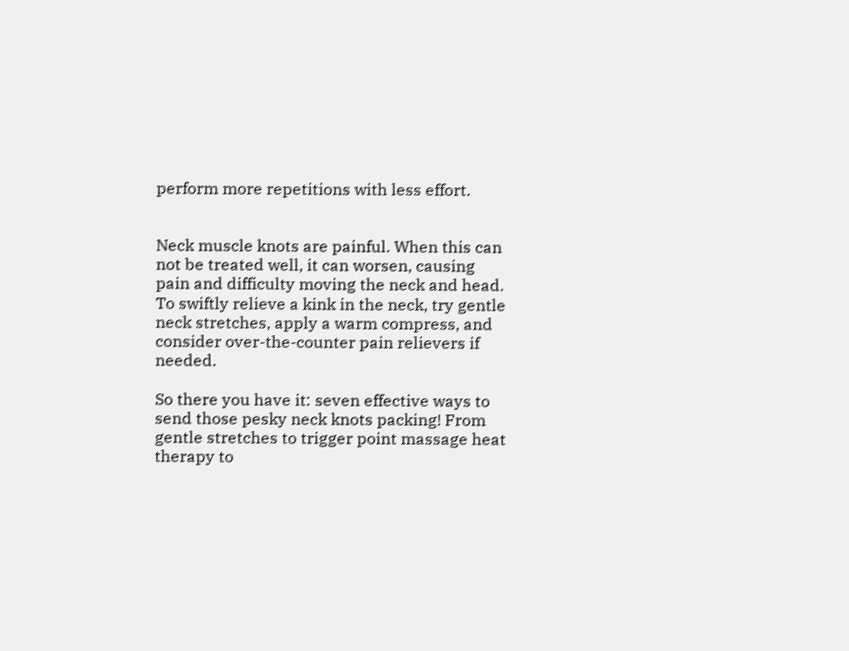perform more repetitions with less effort.


Neck muscle knots are painful. When this can not be treated well, it can worsen, causing pain and difficulty moving the neck and head. To swiftly relieve a kink in the neck, try gentle neck stretches, apply a warm compress, and consider over-the-counter pain relievers if needed.

So there you have it: seven effective ways to send those pesky neck knots packing! From gentle stretches to trigger point massage heat therapy to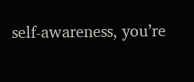self-awareness, you’re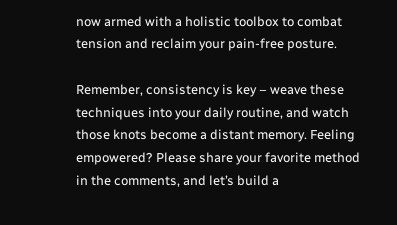now armed with a holistic toolbox to combat tension and reclaim your pain-free posture.

Remember, consistency is key – weave these techniques into your daily routine, and watch those knots become a distant memory. Feeling empowered? Please share your favorite method in the comments, and let’s build a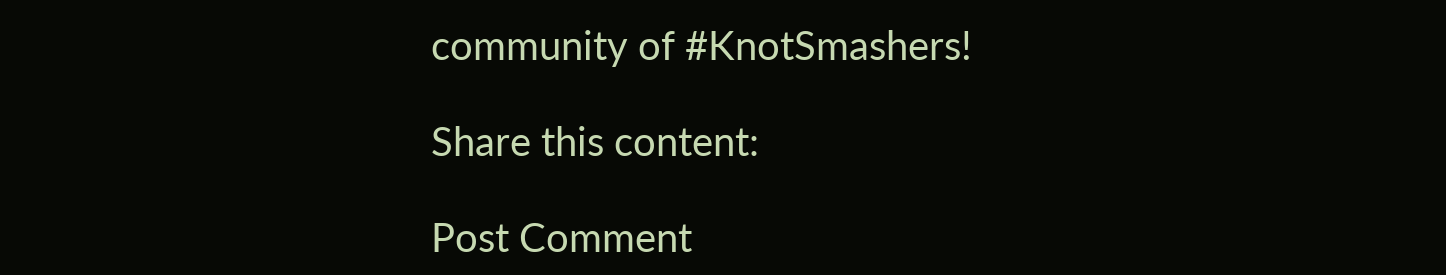community of #KnotSmashers!

Share this content:

Post Comment